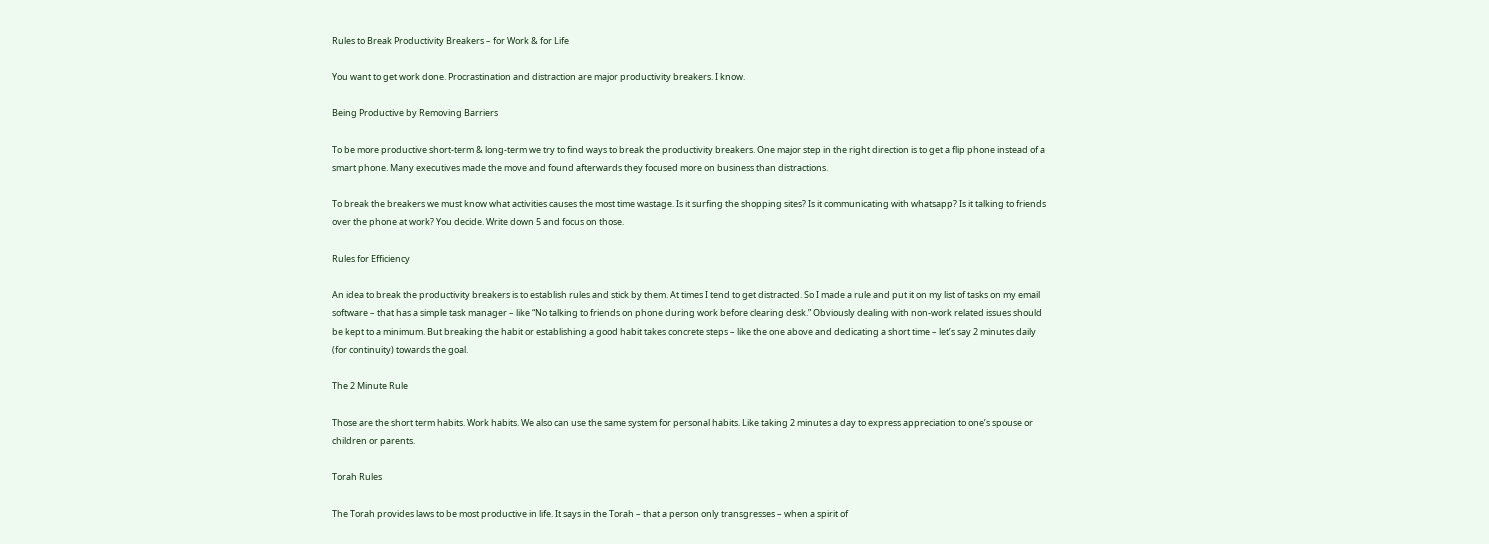Rules to Break Productivity Breakers – for Work & for Life

You want to get work done. Procrastination and distraction are major productivity breakers. I know.

Being Productive by Removing Barriers

To be more productive short-term & long-term we try to find ways to break the productivity breakers. One major step in the right direction is to get a flip phone instead of a smart phone. Many executives made the move and found afterwards they focused more on business than distractions.

To break the breakers we must know what activities causes the most time wastage. Is it surfing the shopping sites? Is it communicating with whatsapp? Is it talking to friends over the phone at work? You decide. Write down 5 and focus on those.

Rules for Efficiency

An idea to break the productivity breakers is to establish rules and stick by them. At times I tend to get distracted. So I made a rule and put it on my list of tasks on my email software – that has a simple task manager – like “No talking to friends on phone during work before clearing desk.” Obviously dealing with non-work related issues should be kept to a minimum. But breaking the habit or establishing a good habit takes concrete steps – like the one above and dedicating a short time – let’s say 2 minutes daily (for continuity) towards the goal.

The 2 Minute Rule

Those are the short term habits. Work habits. We also can use the same system for personal habits. Like taking 2 minutes a day to express appreciation to one’s spouse or children or parents.

Torah Rules

The Torah provides laws to be most productive in life. It says in the Torah – that a person only transgresses – when a spirit of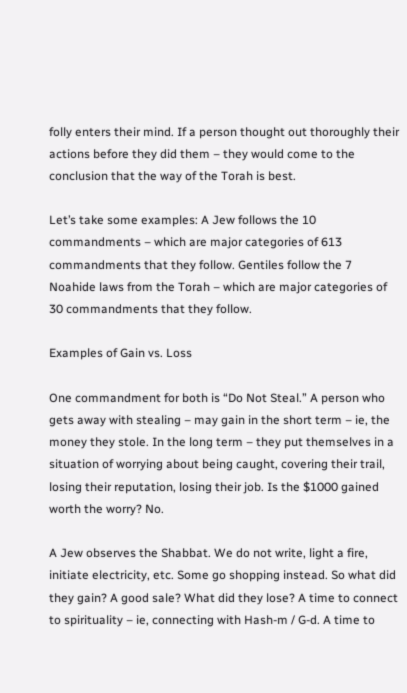folly enters their mind. If a person thought out thoroughly their actions before they did them – they would come to the conclusion that the way of the Torah is best.

Let’s take some examples: A Jew follows the 10 commandments – which are major categories of 613 commandments that they follow. Gentiles follow the 7 Noahide laws from the Torah – which are major categories of 30 commandments that they follow.

Examples of Gain vs. Loss

One commandment for both is “Do Not Steal.” A person who gets away with stealing – may gain in the short term – ie, the money they stole. In the long term – they put themselves in a situation of worrying about being caught, covering their trail, losing their reputation, losing their job. Is the $1000 gained worth the worry? No.

A Jew observes the Shabbat. We do not write, light a fire, initiate electricity, etc. Some go shopping instead. So what did they gain? A good sale? What did they lose? A time to connect to spirituality – ie, connecting with Hash-m / G-d. A time to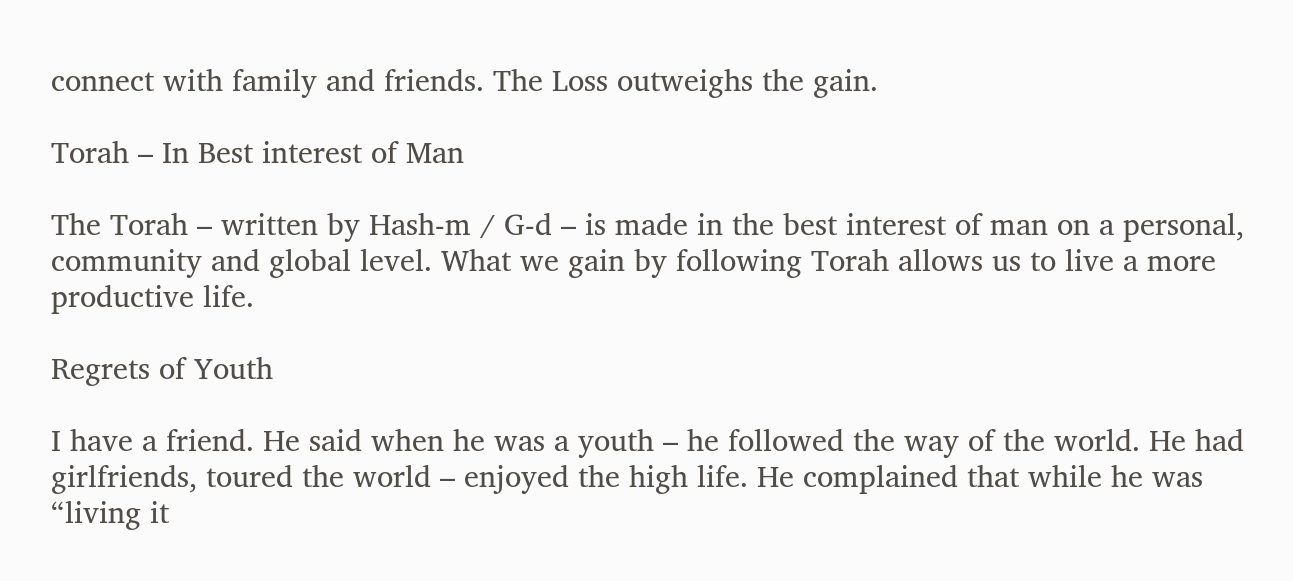connect with family and friends. The Loss outweighs the gain.

Torah – In Best interest of Man

The Torah – written by Hash-m / G-d – is made in the best interest of man on a personal, community and global level. What we gain by following Torah allows us to live a more productive life.

Regrets of Youth

I have a friend. He said when he was a youth – he followed the way of the world. He had girlfriends, toured the world – enjoyed the high life. He complained that while he was “living it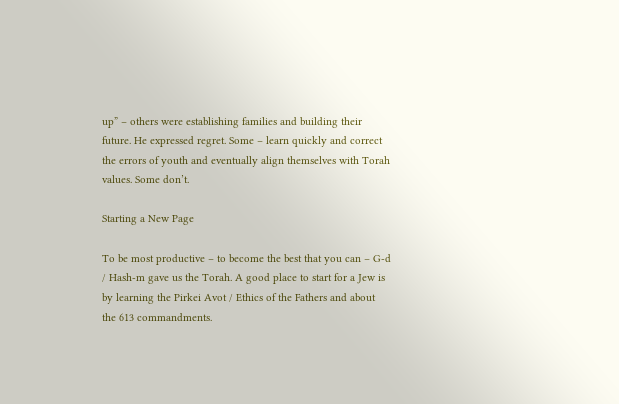up” – others were establishing families and building their future. He expressed regret. Some – learn quickly and correct the errors of youth and eventually align themselves with Torah values. Some don’t.

Starting a New Page

To be most productive – to become the best that you can – G-d / Hash-m gave us the Torah. A good place to start for a Jew is by learning the Pirkei Avot / Ethics of the Fathers and about the 613 commandments.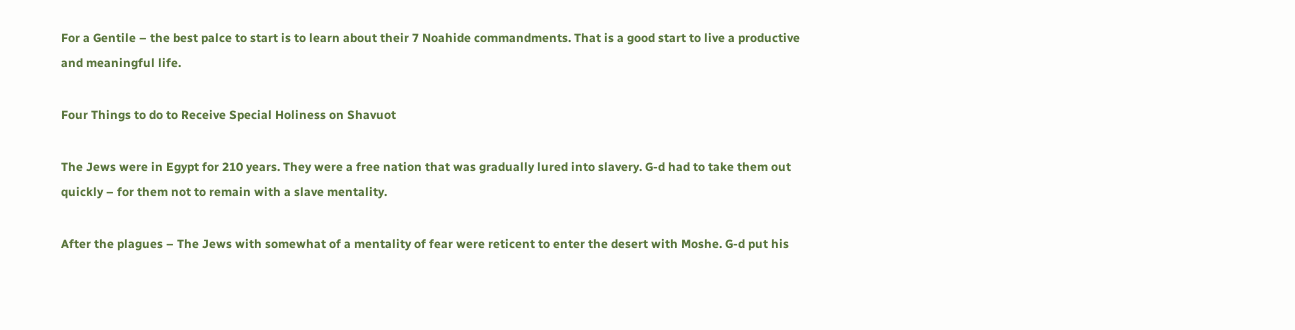For a Gentile – the best palce to start is to learn about their 7 Noahide commandments. That is a good start to live a productive and meaningful life.

Four Things to do to Receive Special Holiness on Shavuot

The Jews were in Egypt for 210 years. They were a free nation that was gradually lured into slavery. G-d had to take them out quickly – for them not to remain with a slave mentality.

After the plagues – The Jews with somewhat of a mentality of fear were reticent to enter the desert with Moshe. G-d put his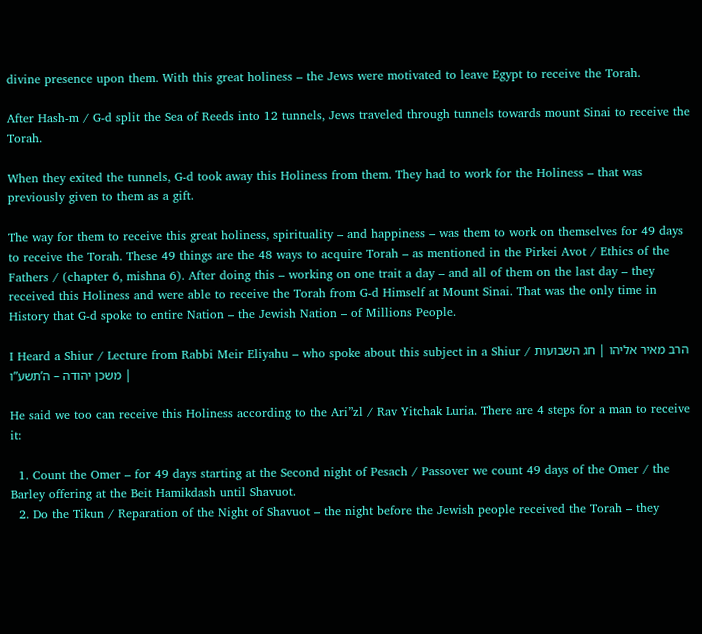divine presence upon them. With this great holiness – the Jews were motivated to leave Egypt to receive the Torah.

After Hash-m / G-d split the Sea of Reeds into 12 tunnels, Jews traveled through tunnels towards mount Sinai to receive the Torah.

When they exited the tunnels, G-d took away this Holiness from them. They had to work for the Holiness – that was previously given to them as a gift.

The way for them to receive this great holiness, spirituality – and happiness – was them to work on themselves for 49 days to receive the Torah. These 49 things are the 48 ways to acquire Torah – as mentioned in the Pirkei Avot / Ethics of the Fathers / (chapter 6, mishna 6). After doing this – working on one trait a day – and all of them on the last day – they received this Holiness and were able to receive the Torah from G-d Himself at Mount Sinai. That was the only time in History that G-d spoke to entire Nation – the Jewish Nation – of Millions People.

I Heard a Shiur / Lecture from Rabbi Meir Eliyahu – who spoke about this subject in a Shiur / הרב מאיר אליהו | חג השבועות | משכן יהודה – ה’תשע”ו

He said we too can receive this Holiness according to the Ari”zl / Rav Yitchak Luria. There are 4 steps for a man to receive it:

  1. Count the Omer – for 49 days starting at the Second night of Pesach / Passover we count 49 days of the Omer / the Barley offering at the Beit Hamikdash until Shavuot.
  2. Do the Tikun / Reparation of the Night of Shavuot – the night before the Jewish people received the Torah – they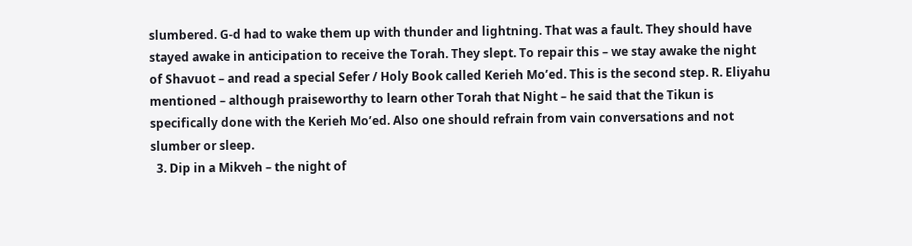slumbered. G-d had to wake them up with thunder and lightning. That was a fault. They should have stayed awake in anticipation to receive the Torah. They slept. To repair this – we stay awake the night of Shavuot – and read a special Sefer / Holy Book called Kerieh Mo’ed. This is the second step. R. Eliyahu mentioned – although praiseworthy to learn other Torah that Night – he said that the Tikun is specifically done with the Kerieh Mo’ed. Also one should refrain from vain conversations and not slumber or sleep.
  3. Dip in a Mikveh – the night of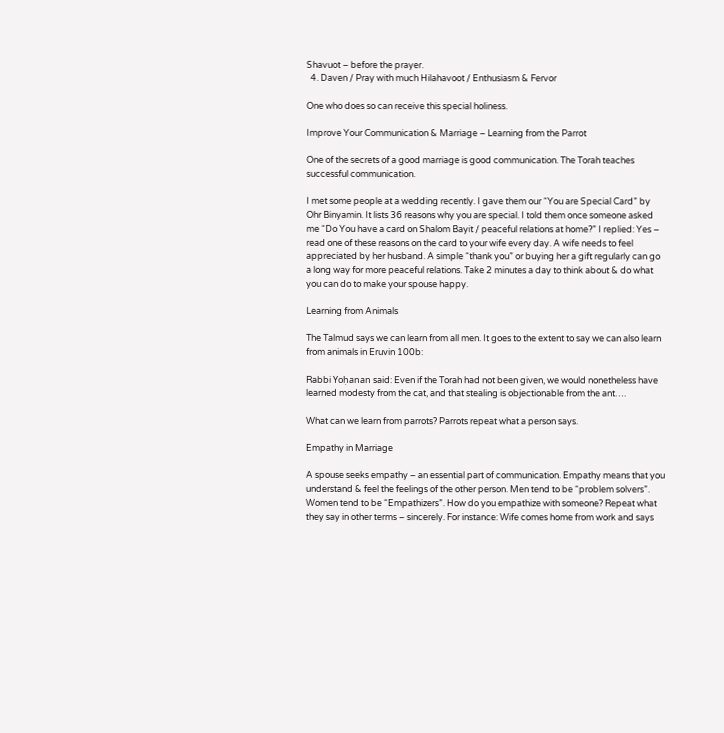Shavuot – before the prayer.
  4. Daven / Pray with much Hilahavoot / Enthusiasm & Fervor

One who does so can receive this special holiness.

Improve Your Communication & Marriage – Learning from the Parrot

One of the secrets of a good marriage is good communication. The Torah teaches successful communication.

I met some people at a wedding recently. I gave them our “You are Special Card” by Ohr Binyamin. It lists 36 reasons why you are special. I told them once someone asked me “Do You have a card on Shalom Bayit / peaceful relations at home?” I replied: Yes – read one of these reasons on the card to your wife every day. A wife needs to feel appreciated by her husband. A simple “thank you” or buying her a gift regularly can go a long way for more peaceful relations. Take 2 minutes a day to think about & do what you can do to make your spouse happy.

Learning from Animals

The Talmud says we can learn from all men. It goes to the extent to say we can also learn from animals in Eruvin 100b:

Rabbi Yoḥanan said: Even if the Torah had not been given, we would nonetheless have learned modesty from the cat, and that stealing is objectionable from the ant….

What can we learn from parrots? Parrots repeat what a person says.

Empathy in Marriage

A spouse seeks empathy – an essential part of communication. Empathy means that you understand & feel the feelings of the other person. Men tend to be “problem solvers”. Women tend to be “Empathizers”. How do you empathize with someone? Repeat what they say in other terms – sincerely. For instance: Wife comes home from work and says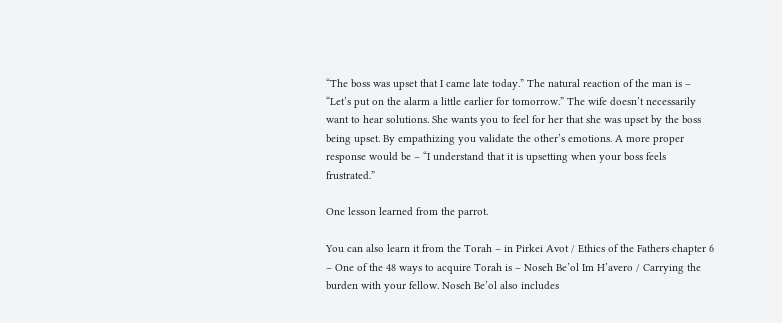“The boss was upset that I came late today.” The natural reaction of the man is – “Let’s put on the alarm a little earlier for tomorrow.” The wife doesn’t necessarily want to hear solutions. She wants you to feel for her that she was upset by the boss being upset. By empathizing you validate the other’s emotions. A more proper response would be – “I understand that it is upsetting when your boss feels frustrated.”

One lesson learned from the parrot.

You can also learn it from the Torah – in Pirkei Avot / Ethics of the Fathers chapter 6 – One of the 48 ways to acquire Torah is – Noseh Be’ol Im H’avero / Carrying the burden with your fellow. Noseh Be’ol also includes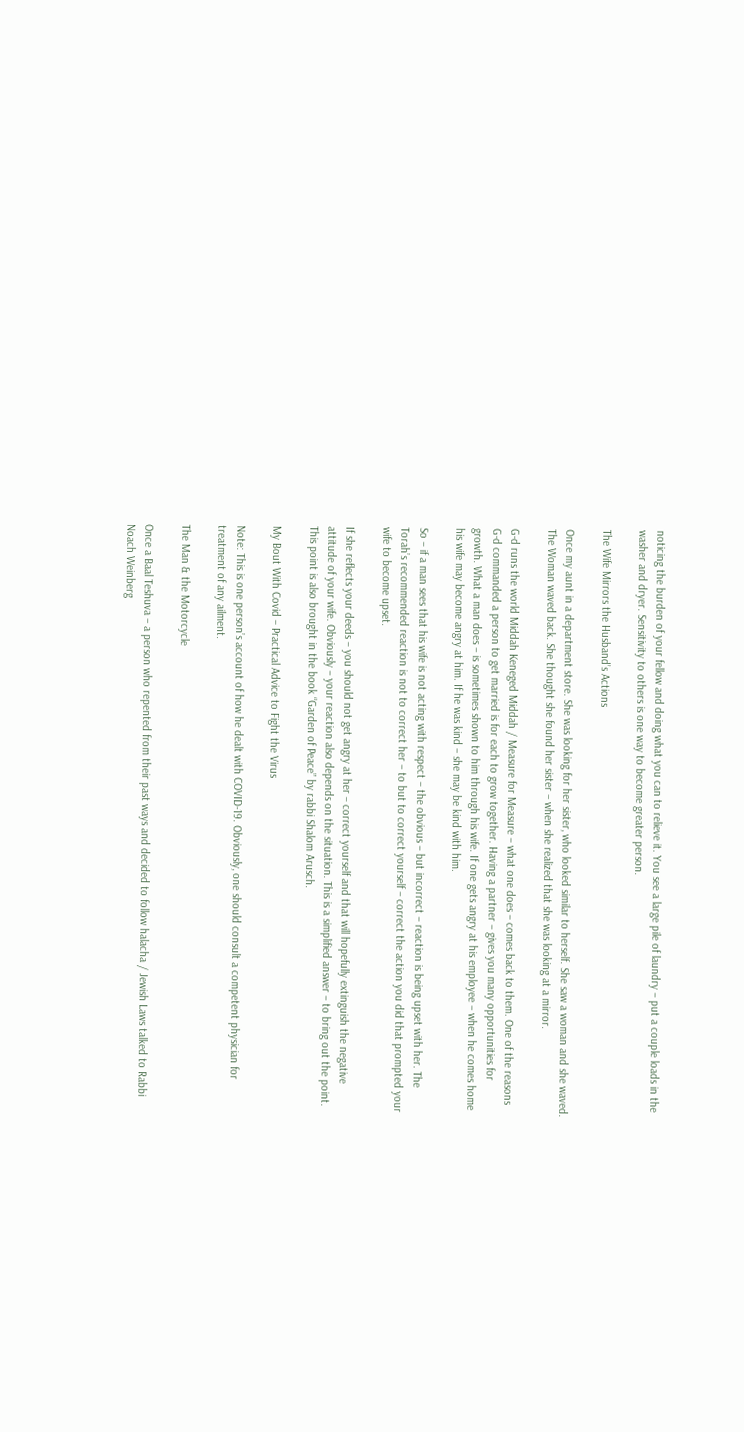noticing the burden of your fellow and doing what you can to relieve it. You see a large pile of laundry – put a couple loads in the washer and dryer. Sensitivity to others is one way to become greater person.

The Wife Mirrors the Husband’s Actions

Once my aunt in a department store. She was looking for her sister, who looked similar to herself. She saw a woman and she waved. The Woman waved back. She thought she found her sister – when she realized that she was looking at a mirror.

G-d runs the world Middah Keneged Middah / Measure for Measure – what one does – comes back to them. One of the reasons G-d commanded a person to get married is for each to grow together. Having a partner – gives you many opportunities for growth. What a man does – is sometimes shown to him through his wife. If one gets angry at his employee – when he comes home his wife may become angry at him. If he was kind – she may be kind with him.

So – if a man sees that his wife is not acting with respect – the obvious – but incorrect – reaction is being upset with her. The Torah’s recommended reaction is not to correct her – to but to correct yourself – correct the action you did that prompted your wife to become upset.

If she reflects your deeds – you should not get angry at her – correct yourself and that will hopefully extinguish the negative attitude of your wife. Obviously – your reaction also depends on the situation. This is a simplified answer – to bring out the point. This point is also brought in the book “Garden of Peace” by rabbi Shalom Arusch.

My Bout With Covid – Practical Advice to Fight the Virus

Note: This is one person’s account of how he dealt with COVID-19. Obviously, one should consult a competent physician for treatment of any ailment.

The Man & the Motorcycle

Once a Baal Teshuva – a person who repented from their past ways and decided to follow halacha / Jewish Laws talked to Rabbi Noach Weinberg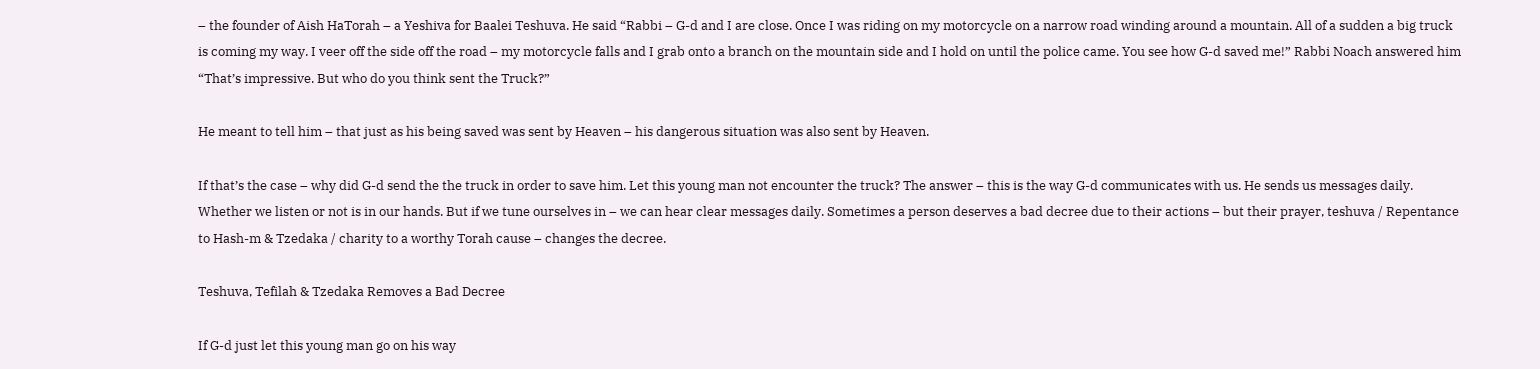– the founder of Aish HaTorah – a Yeshiva for Baalei Teshuva. He said “Rabbi – G-d and I are close. Once I was riding on my motorcycle on a narrow road winding around a mountain. All of a sudden a big truck is coming my way. I veer off the side off the road – my motorcycle falls and I grab onto a branch on the mountain side and I hold on until the police came. You see how G-d saved me!” Rabbi Noach answered him “That’s impressive. But who do you think sent the Truck?”

He meant to tell him – that just as his being saved was sent by Heaven – his dangerous situation was also sent by Heaven.

If that’s the case – why did G-d send the the truck in order to save him. Let this young man not encounter the truck? The answer – this is the way G-d communicates with us. He sends us messages daily. Whether we listen or not is in our hands. But if we tune ourselves in – we can hear clear messages daily. Sometimes a person deserves a bad decree due to their actions – but their prayer, teshuva / Repentance to Hash-m & Tzedaka / charity to a worthy Torah cause – changes the decree.

Teshuva, Tefilah & Tzedaka Removes a Bad Decree

If G-d just let this young man go on his way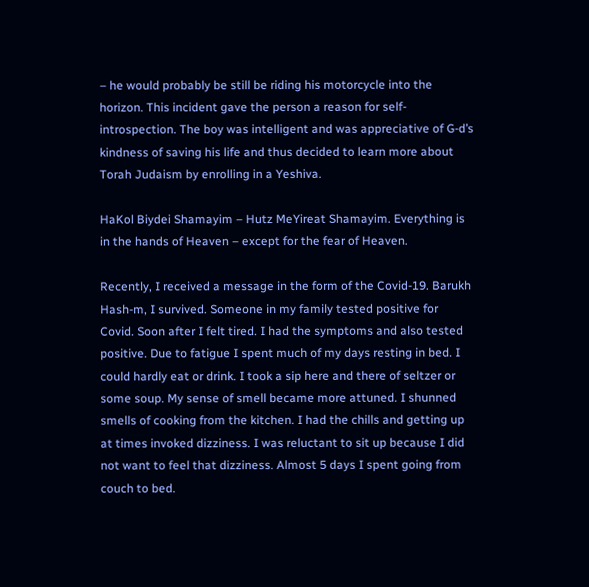– he would probably be still be riding his motorcycle into the horizon. This incident gave the person a reason for self-introspection. The boy was intelligent and was appreciative of G-d’s kindness of saving his life and thus decided to learn more about Torah Judaism by enrolling in a Yeshiva.

HaKol Biydei Shamayim – Hutz MeYireat Shamayim. Everything is in the hands of Heaven – except for the fear of Heaven.

Recently, I received a message in the form of the Covid-19. Barukh Hash-m, I survived. Someone in my family tested positive for Covid. Soon after I felt tired. I had the symptoms and also tested positive. Due to fatigue I spent much of my days resting in bed. I could hardly eat or drink. I took a sip here and there of seltzer or some soup. My sense of smell became more attuned. I shunned smells of cooking from the kitchen. I had the chills and getting up at times invoked dizziness. I was reluctant to sit up because I did not want to feel that dizziness. Almost 5 days I spent going from couch to bed.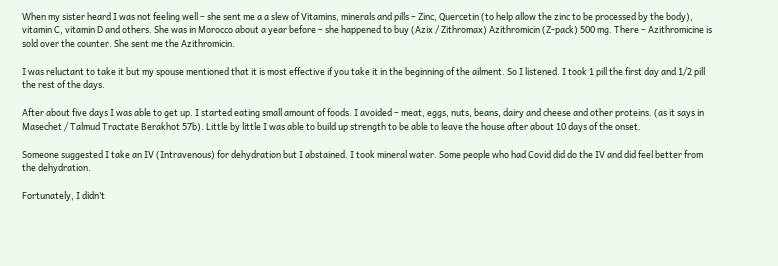When my sister heard I was not feeling well – she sent me a a slew of Vitamins, minerals and pills – Zinc, Quercetin (to help allow the zinc to be processed by the body), vitamin C, vitamin D and others. She was in Morocco about a year before – she happened to buy (Azix / Zithromax) Azithromicin (Z-pack) 500 mg. There – Azithromicine is sold over the counter. She sent me the Azithromicin.

I was reluctant to take it but my spouse mentioned that it is most effective if you take it in the beginning of the ailment. So I listened. I took 1 pill the first day and 1/2 pill the rest of the days.

After about five days I was able to get up. I started eating small amount of foods. I avoided – meat, eggs, nuts, beans, dairy and cheese and other proteins. (as it says in Masechet / Talmud Tractate Berakhot 57b). Little by little I was able to build up strength to be able to leave the house after about 10 days of the onset.

Someone suggested I take an IV (Intravenous) for dehydration but I abstained. I took mineral water. Some people who had Covid did do the IV and did feel better from the dehydration.

Fortunately, I didn’t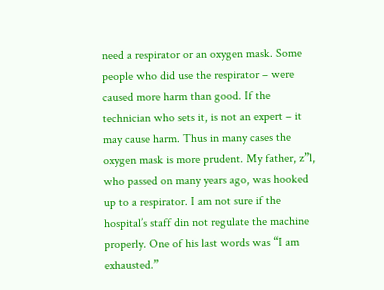need a respirator or an oxygen mask. Some people who did use the respirator – were caused more harm than good. If the technician who sets it, is not an expert – it may cause harm. Thus in many cases the oxygen mask is more prudent. My father, z”l, who passed on many years ago, was hooked up to a respirator. I am not sure if the hospital’s staff din not regulate the machine properly. One of his last words was “I am exhausted.”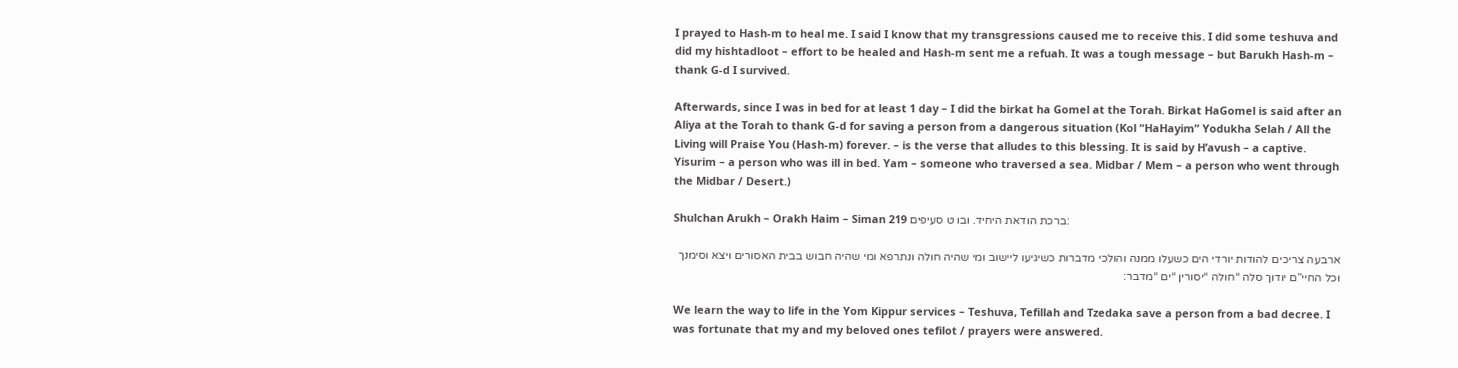I prayed to Hash-m to heal me. I said I know that my transgressions caused me to receive this. I did some teshuva and did my hishtadloot – effort to be healed and Hash-m sent me a refuah. It was a tough message – but Barukh Hash-m – thank G-d I survived.

Afterwards, since I was in bed for at least 1 day – I did the birkat ha Gomel at the Torah. Birkat HaGomel is said after an Aliya at the Torah to thank G-d for saving a person from a dangerous situation (Kol “HaHayim” Yodukha Selah / All the Living will Praise You (Hash-m) forever. – is the verse that alludes to this blessing. It is said by H’avush – a captive. Yisurim – a person who was ill in bed. Yam – someone who traversed a sea. Midbar / Mem – a person who went through the Midbar / Desert.)

Shulchan Arukh – Orakh Haim – Siman 219 ברכת הודאת היחיד. ובו ט סעיפים:

ארבעה צריכים להודות יורדי הים כשעלו ממנה והולכי מדברות כשיגיעו ליישוב ומי שהיה חולה ונתרפא ומי שהיה חבוש בבית האסורים ויצא וסימנך וכל החיי”ם יודוך סלה “חולה “יסורין “ים “מדבר:

We learn the way to life in the Yom Kippur services – Teshuva, Tefillah and Tzedaka save a person from a bad decree. I was fortunate that my and my beloved ones tefilot / prayers were answered.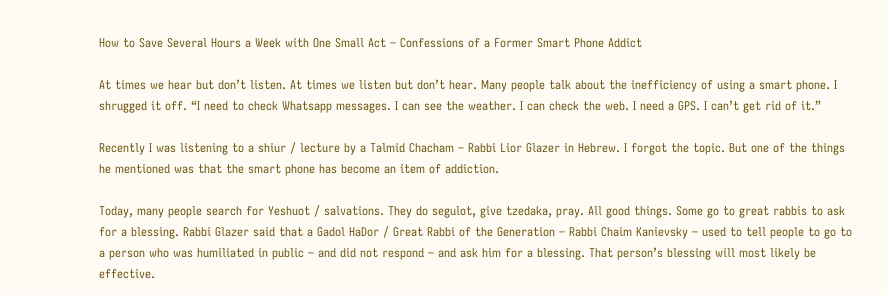How to Save Several Hours a Week with One Small Act – Confessions of a Former Smart Phone Addict

At times we hear but don’t listen. At times we listen but don’t hear. Many people talk about the inefficiency of using a smart phone. I shrugged it off. “I need to check Whatsapp messages. I can see the weather. I can check the web. I need a GPS. I can’t get rid of it.”

Recently I was listening to a shiur / lecture by a Talmid Chacham – Rabbi Lior Glazer in Hebrew. I forgot the topic. But one of the things he mentioned was that the smart phone has become an item of addiction.

Today, many people search for Yeshuot / salvations. They do segulot, give tzedaka, pray. All good things. Some go to great rabbis to ask for a blessing. Rabbi Glazer said that a Gadol HaDor / Great Rabbi of the Generation – Rabbi Chaim Kanievsky – used to tell people to go to a person who was humiliated in public – and did not respond – and ask him for a blessing. That person’s blessing will most likely be effective.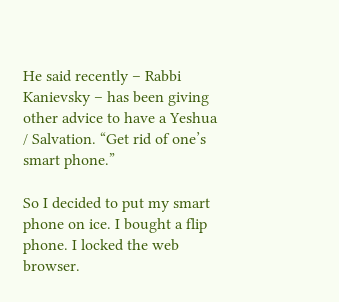He said recently – Rabbi Kanievsky – has been giving other advice to have a Yeshua / Salvation. “Get rid of one’s smart phone.”

So I decided to put my smart phone on ice. I bought a flip phone. I locked the web browser.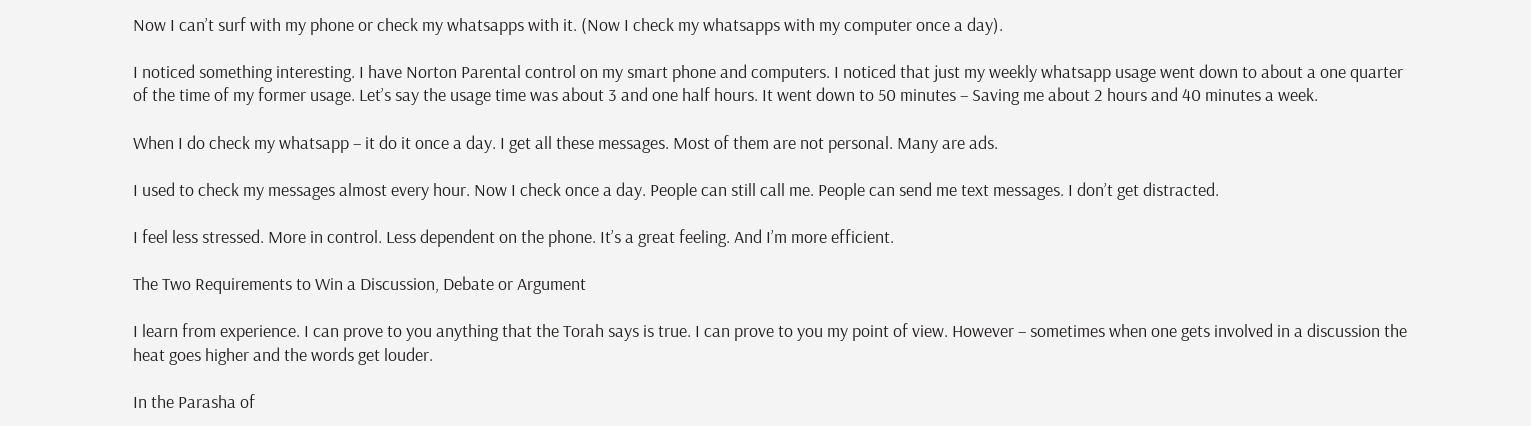Now I can’t surf with my phone or check my whatsapps with it. (Now I check my whatsapps with my computer once a day).

I noticed something interesting. I have Norton Parental control on my smart phone and computers. I noticed that just my weekly whatsapp usage went down to about a one quarter of the time of my former usage. Let’s say the usage time was about 3 and one half hours. It went down to 50 minutes – Saving me about 2 hours and 40 minutes a week.

When I do check my whatsapp – it do it once a day. I get all these messages. Most of them are not personal. Many are ads.

I used to check my messages almost every hour. Now I check once a day. People can still call me. People can send me text messages. I don’t get distracted.

I feel less stressed. More in control. Less dependent on the phone. It’s a great feeling. And I’m more efficient.

The Two Requirements to Win a Discussion, Debate or Argument

I learn from experience. I can prove to you anything that the Torah says is true. I can prove to you my point of view. However – sometimes when one gets involved in a discussion the heat goes higher and the words get louder.

In the Parasha of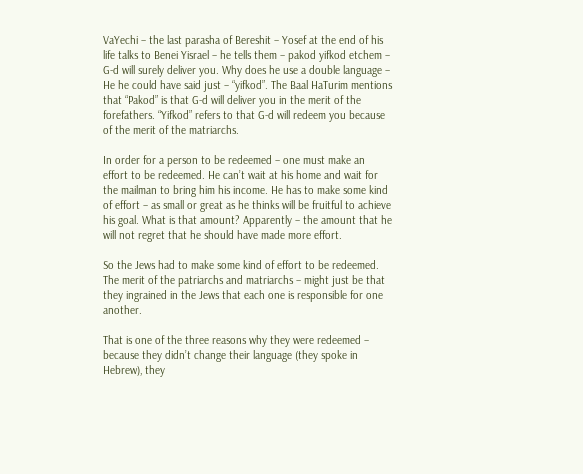VaYechi – the last parasha of Bereshit – Yosef at the end of his life talks to Benei Yisrael – he tells them – pakod yifkod etchem – G-d will surely deliver you. Why does he use a double language –  He he could have said just – “yifkod”. The Baal HaTurim mentions that “Pakod” is that G-d will deliver you in the merit of the forefathers. “Yifkod” refers to that G-d will redeem you because of the merit of the matriarchs.

In order for a person to be redeemed – one must make an effort to be redeemed. He can’t wait at his home and wait for the mailman to bring him his income. He has to make some kind of effort – as small or great as he thinks will be fruitful to achieve his goal. What is that amount? Apparently – the amount that he will not regret that he should have made more effort.

So the Jews had to make some kind of effort to be redeemed. The merit of the patriarchs and matriarchs – might just be that they ingrained in the Jews that each one is responsible for one another.

That is one of the three reasons why they were redeemed – because they didn’t change their language (they spoke in Hebrew), they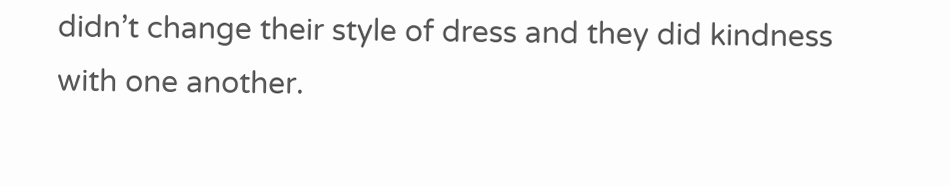didn’t change their style of dress and they did kindness with one another.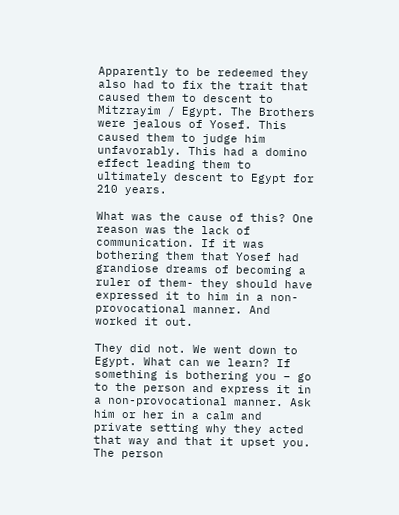Apparently to be redeemed they also had to fix the trait that caused them to descent to Mitzrayim / Egypt. The Brothers were jealous of Yosef. This caused them to judge him unfavorably. This had a domino effect leading them to ultimately descent to Egypt for 210 years.

What was the cause of this? One reason was the lack of communication. If it was bothering them that Yosef had grandiose dreams of becoming a ruler of them- they should have expressed it to him in a non-provocational manner. And worked it out.

They did not. We went down to Egypt. What can we learn? If something is bothering you – go to the person and express it in a non-provocational manner. Ask him or her in a calm and private setting why they acted that way and that it upset you. The person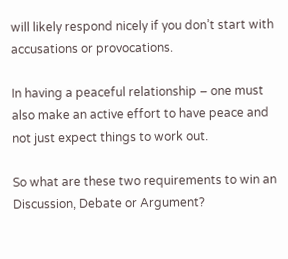will likely respond nicely if you don’t start with accusations or provocations.

In having a peaceful relationship – one must also make an active effort to have peace and not just expect things to work out.

So what are these two requirements to win an Discussion, Debate or Argument?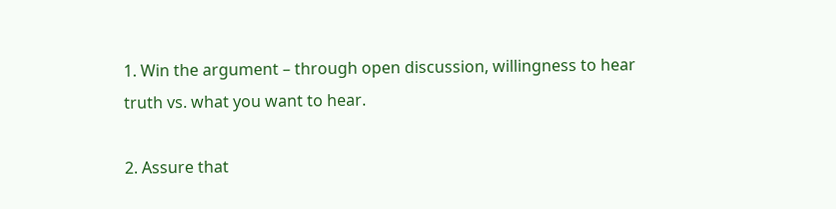1. Win the argument – through open discussion, willingness to hear truth vs. what you want to hear.

2. Assure that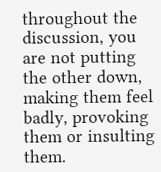throughout the discussion, you are not putting the other down, making them feel badly, provoking them or insulting them.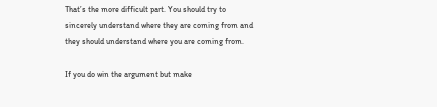That’s the more difficult part. You should try to sincerely understand where they are coming from and they should understand where you are coming from.

If you do win the argument but make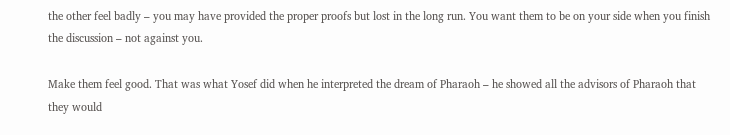the other feel badly – you may have provided the proper proofs but lost in the long run. You want them to be on your side when you finish the discussion – not against you.

Make them feel good. That was what Yosef did when he interpreted the dream of Pharaoh – he showed all the advisors of Pharaoh that they would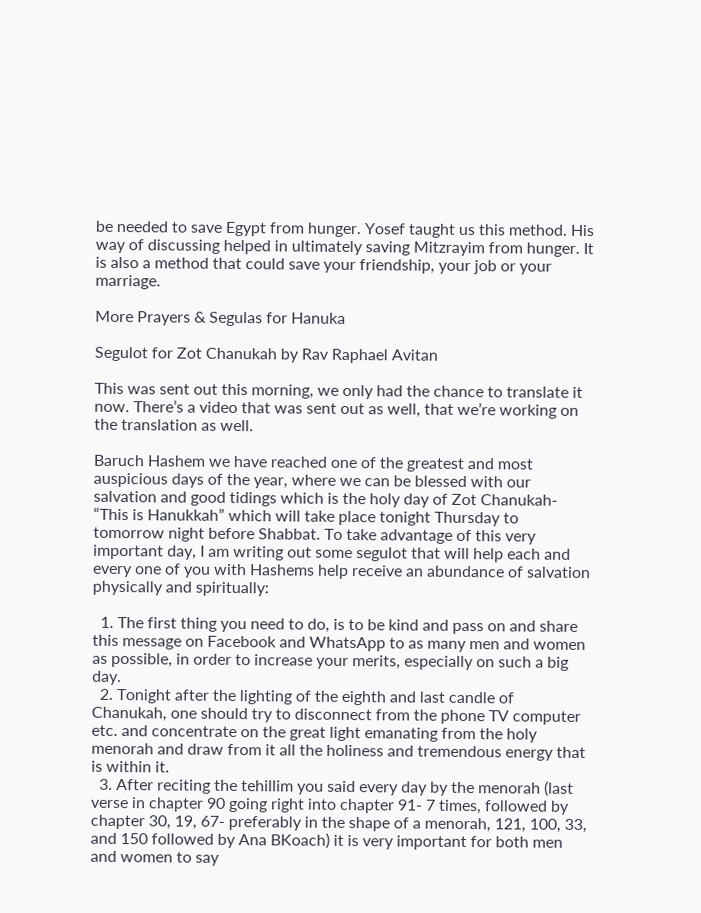be needed to save Egypt from hunger. Yosef taught us this method. His way of discussing helped in ultimately saving Mitzrayim from hunger. It is also a method that could save your friendship, your job or your marriage.

More Prayers & Segulas for Hanuka

Segulot for Zot Chanukah by Rav Raphael Avitan

This was sent out this morning, we only had the chance to translate it now. There’s a video that was sent out as well, that we’re working on the translation as well.

Baruch Hashem we have reached one of the greatest and most auspicious days of the year, where we can be blessed with our salvation and good tidings which is the holy day of Zot Chanukah- “This is Hanukkah” which will take place tonight Thursday to tomorrow night before Shabbat. To take advantage of this very important day, I am writing out some segulot that will help each and every one of you with Hashems help receive an abundance of salvation physically and spiritually:

  1. The first thing you need to do, is to be kind and pass on and share this message on Facebook and WhatsApp to as many men and women as possible, in order to increase your merits, especially on such a big day.
  2. Tonight after the lighting of the eighth and last candle of Chanukah, one should try to disconnect from the phone TV computer etc. and concentrate on the great light emanating from the holy menorah and draw from it all the holiness and tremendous energy that is within it.
  3. After reciting the tehillim you said every day by the menorah (last verse in chapter 90 going right into chapter 91- 7 times, followed by chapter 30, 19, 67- preferably in the shape of a menorah, 121, 100, 33, and 150 followed by Ana BKoach) it is very important for both men and women to say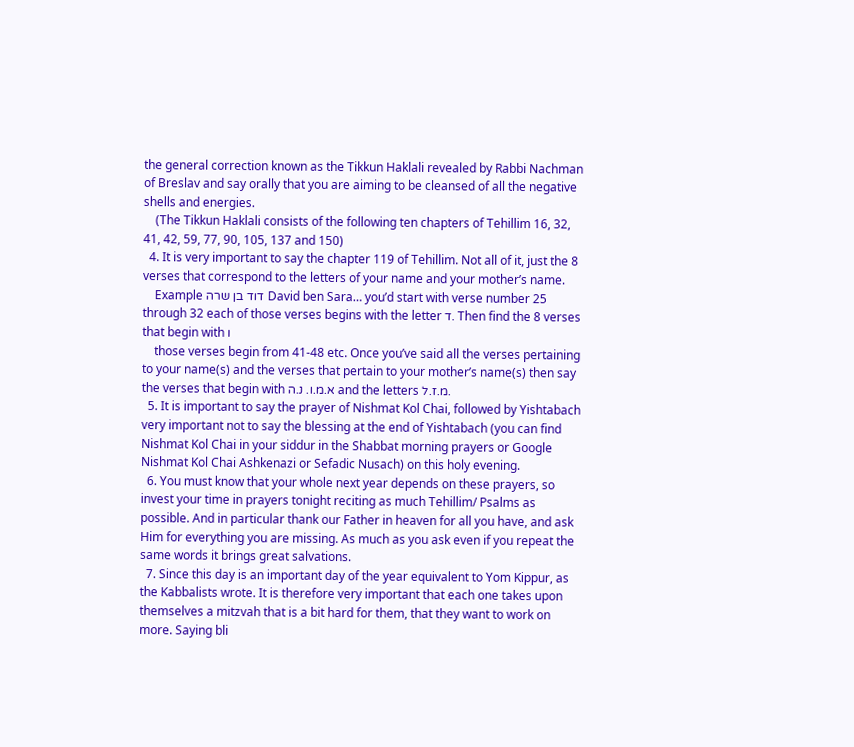the general correction known as the Tikkun Haklali revealed by Rabbi Nachman of Breslav and say orally that you are aiming to be cleansed of all the negative shells and energies.
    (The Tikkun Haklali consists of the following ten chapters of Tehillim 16, 32, 41, 42, 59, 77, 90, 105, 137 and 150)
  4. It is very important to say the chapter 119 of Tehillim. Not all of it, just the 8 verses that correspond to the letters of your name and your mother’s name.
    Example דוד בן שרה David ben Sara… you’d start with verse number 25 through 32 each of those verses begins with the letter ד. Then find the 8 verses that begin with ו
    those verses begin from 41-48 etc. Once you’ve said all the verses pertaining to your name(s) and the verses that pertain to your mother’s name(s) then say the verses that begin with א.מ.ו. נ.ה and the letters מ.ז.ל.
  5. It is important to say the prayer of Nishmat Kol Chai, followed by Yishtabach very important not to say the blessing at the end of Yishtabach (you can find Nishmat Kol Chai in your siddur in the Shabbat morning prayers or Google Nishmat Kol Chai Ashkenazi or Sefadic Nusach) on this holy evening.
  6. You must know that your whole next year depends on these prayers, so invest your time in prayers tonight reciting as much Tehillim/ Psalms as possible. And in particular thank our Father in heaven for all you have, and ask Him for everything you are missing. As much as you ask even if you repeat the same words it brings great salvations.
  7. Since this day is an important day of the year equivalent to Yom Kippur, as the Kabbalists wrote. It is therefore very important that each one takes upon themselves a mitzvah that is a bit hard for them, that they want to work on more. Saying bli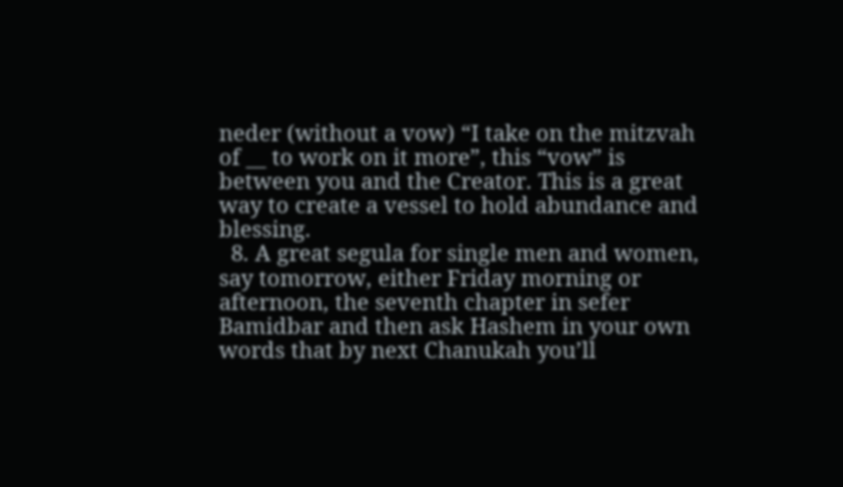neder (without a vow) “I take on the mitzvah of __ to work on it more”, this “vow” is between you and the Creator. This is a great way to create a vessel to hold abundance and blessing.
  8. A great segula for single men and women, say tomorrow, either Friday morning or afternoon, the seventh chapter in sefer Bamidbar and then ask Hashem in your own words that by next Chanukah you’ll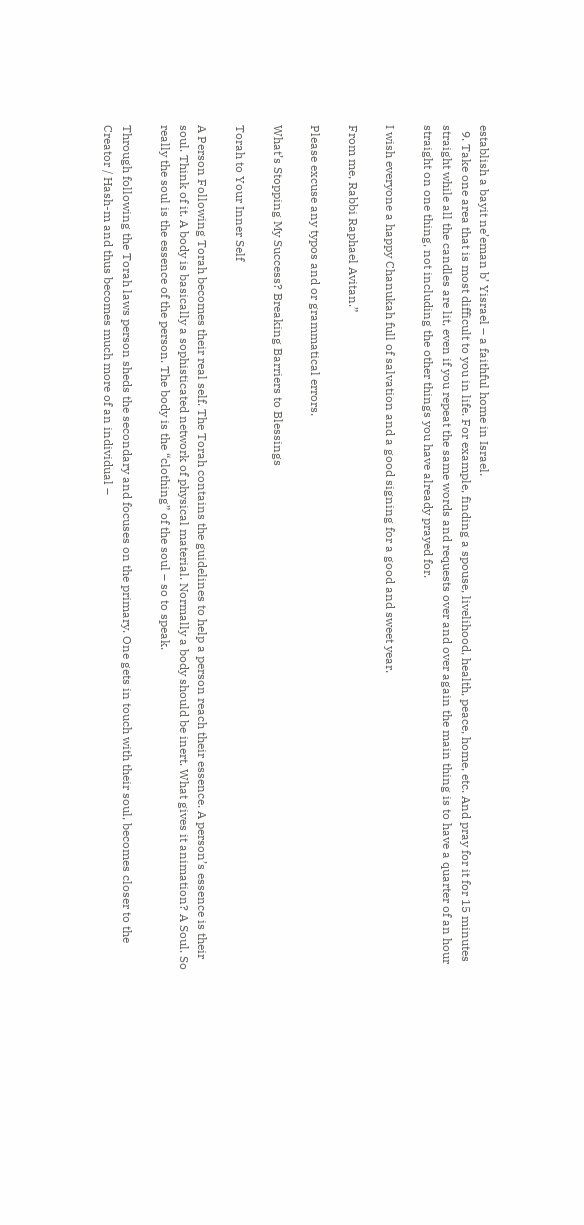establish a bayit ne’eman b’ Yisrael – a faithful home in Israel.
  9. Take one area that is most difficult to you in life. For example, finding a spouse, livelihood, health, peace, home, etc. And pray for it for 15 minutes straight while all the candles are lit, even if you repeat the same words and requests over and over again the main thing is to have a quarter of an hour straight on one thing, not including the other things you have already prayed for.

I wish everyone a happy Chanukah full of salvation and a good signing for a good and sweet year.

From me, Rabbi Raphael Avitan.”

Please excuse any typos and or grammatical errors.

What’s Stopping My Success? Breaking Barriers to Blessings

Torah to Your Inner Self

A Person Following Torah becomes their real self. The Torah contains the guidelines to help a person reach their essence. A person’s essence is their soul. Think of it. A body is basically a sophisticated network of physical material. Normally a body should be inert. What gives it animation? A Soul. So really the soul is the essence of the person. The body is the “clothing” of the soul – so to speak.

Through following the Torah laws person sheds the secondary and focuses on the primary. One gets in touch with their soul, becomes closer to the Creator / Hash-m and thus becomes much more of an individual –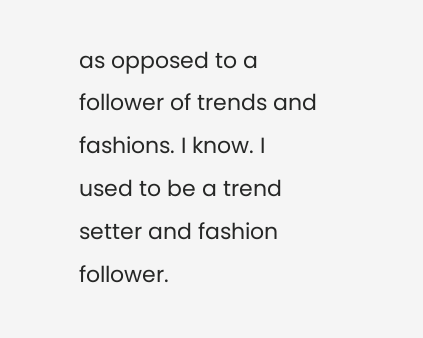as opposed to a follower of trends and fashions. I know. I used to be a trend setter and fashion follower.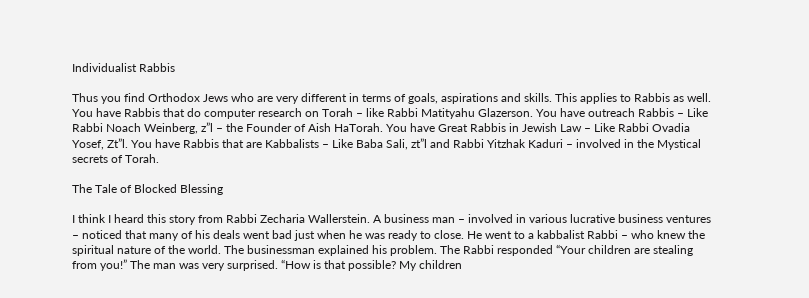Individualist Rabbis

Thus you find Orthodox Jews who are very different in terms of goals, aspirations and skills. This applies to Rabbis as well. You have Rabbis that do computer research on Torah – like Rabbi Matityahu Glazerson. You have outreach Rabbis – Like Rabbi Noach Weinberg, z”l – the Founder of Aish HaTorah. You have Great Rabbis in Jewish Law – Like Rabbi Ovadia Yosef, Zt”l. You have Rabbis that are Kabbalists – Like Baba Sali, zt”l and Rabbi Yitzhak Kaduri – involved in the Mystical secrets of Torah.

The Tale of Blocked Blessing

I think I heard this story from Rabbi Zecharia Wallerstein. A business man – involved in various lucrative business ventures – noticed that many of his deals went bad just when he was ready to close. He went to a kabbalist Rabbi – who knew the spiritual nature of the world. The businessman explained his problem. The Rabbi responded “Your children are stealing from you!” The man was very surprised. “How is that possible? My children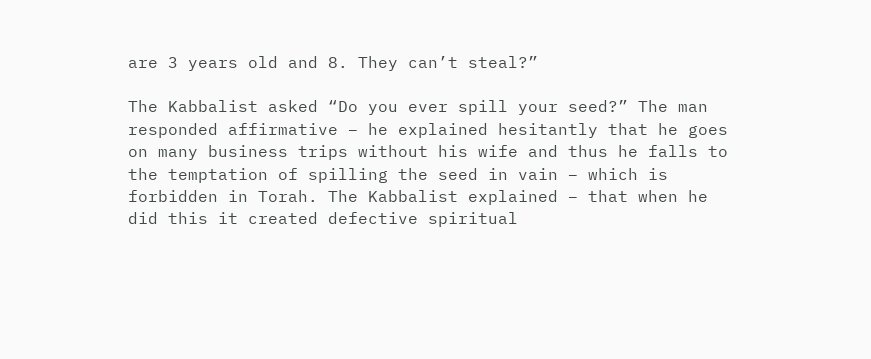are 3 years old and 8. They can’t steal?”

The Kabbalist asked “Do you ever spill your seed?” The man responded affirmative – he explained hesitantly that he goes on many business trips without his wife and thus he falls to the temptation of spilling the seed in vain – which is forbidden in Torah. The Kabbalist explained – that when he did this it created defective spiritual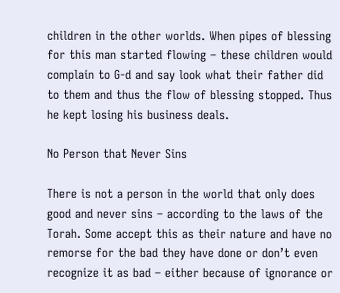children in the other worlds. When pipes of blessing for this man started flowing – these children would complain to G-d and say look what their father did to them and thus the flow of blessing stopped. Thus he kept losing his business deals.

No Person that Never Sins

There is not a person in the world that only does good and never sins – according to the laws of the Torah. Some accept this as their nature and have no remorse for the bad they have done or don’t even recognize it as bad – either because of ignorance or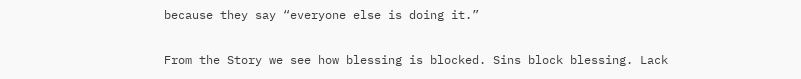because they say “everyone else is doing it.”

From the Story we see how blessing is blocked. Sins block blessing. Lack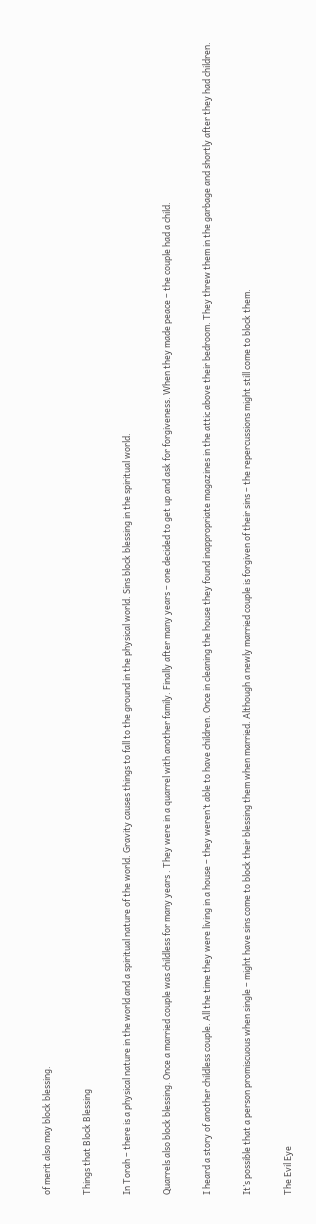of merit also may block blessing.

Things that Block Blessing

In Torah – there is a physical nature in the world and a spiritual nature of the world. Gravity causes things to fall to the ground in the physical world. Sins block blessing in the spiritual world.

Quarrels also block blessing. Once a married couple was childless for many years . They were in a quarrel with another family. Finally after many years – one decided to get up and ask for forgiveness. When they made peace – the couple had a child.

I heard a story of another childless couple. All the time they were living in a house – they weren’t able to have children. Once in cleaning the house they found inappropriate magazines in the attic above their bedroom. They threw them in the garbage and shortly after they had children.

It’s possible that a person promiscuous when single – might have sins come to block their blessing them when married. Although a newly married couple is forgiven of their sins – the repercussions might still come to block them.

The Evil Eye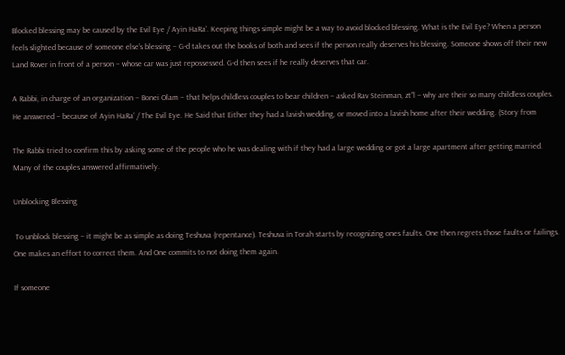Blocked blessing may be caused by the Evil Eye / Ayin HaRa’. Keeping things simple might be a way to avoid blocked blessing. What is the Evil Eye? When a person feels slighted because of someone else’s blessing – G-d takes out the books of both and sees if the person really deserves his blessing. Someone shows off their new Land Rover in front of a person – whose car was just repossessed. G-d then sees if he really deserves that car.

A Rabbi, in charge of an organization – Bonei Olam – that helps childless couples to bear children – asked Rav Steinman, zt”l – why are their so many childless couples. He answered – because of Ayin HaRa’ / The Evil Eye. He Said that Either they had a lavish wedding, or moved into a lavish home after their wedding. (Story from

The Rabbi tried to confirm this by asking some of the people who he was dealing with if they had a large wedding or got a large apartment after getting married. Many of the couples answered affirmatively.

Unblocking Blessing

 To unblock blessing – it might be as simple as doing Teshuva (repentance). Teshuva in Torah starts by recognizing ones faults. One then regrets those faults or failings. One makes an effort to correct them. And One commits to not doing them again.

If someone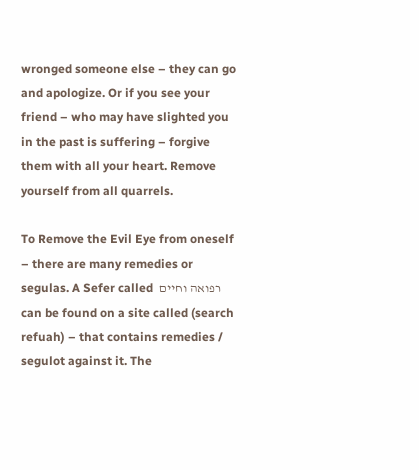wronged someone else – they can go and apologize. Or if you see your friend – who may have slighted you in the past is suffering – forgive them with all your heart. Remove yourself from all quarrels.

To Remove the Evil Eye from oneself – there are many remedies or segulas. A Sefer called  רפואה וחיים can be found on a site called (search refuah) – that contains remedies / segulot against it. The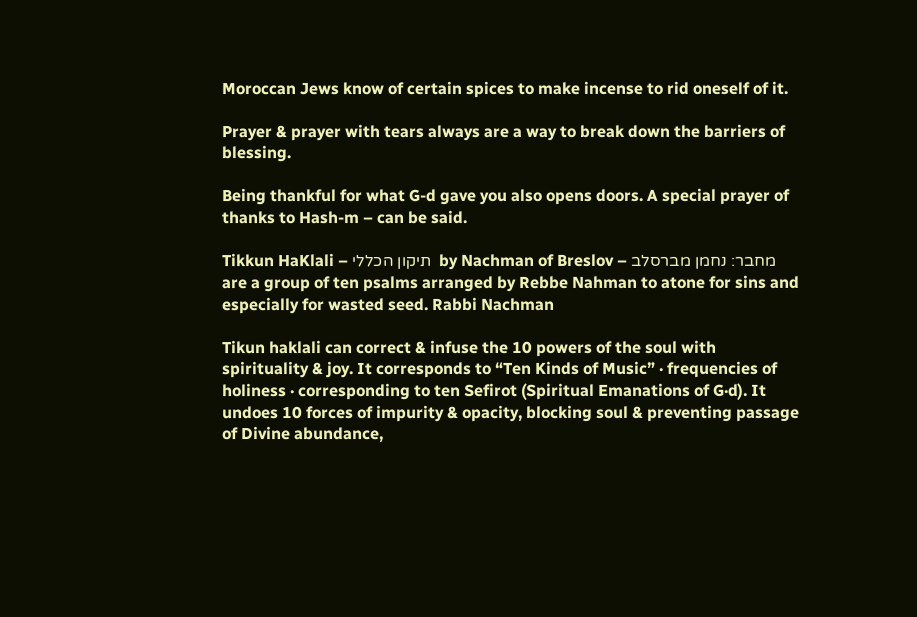Moroccan Jews know of certain spices to make incense to rid oneself of it.

Prayer & prayer with tears always are a way to break down the barriers of blessing.

Being thankful for what G-d gave you also opens doors. A special prayer of thanks to Hash-m – can be said.

Tikkun HaKlali – תיקון הכללי  by Nachman of Breslov – מחבר: נחמן מברסלב
are a group of ten psalms arranged by Rebbe Nahman to atone for sins and especially for wasted seed. Rabbi Nachman

Tikun haklali can correct & infuse the 10 powers of the soul with spirituality & joy. It corresponds to “Ten Kinds of Music” · frequencies of holiness · corresponding to ten Sefirot (Spiritual Emanations of G·d). It undoes 10 forces of impurity & opacity, blocking soul & preventing passage of Divine abundance,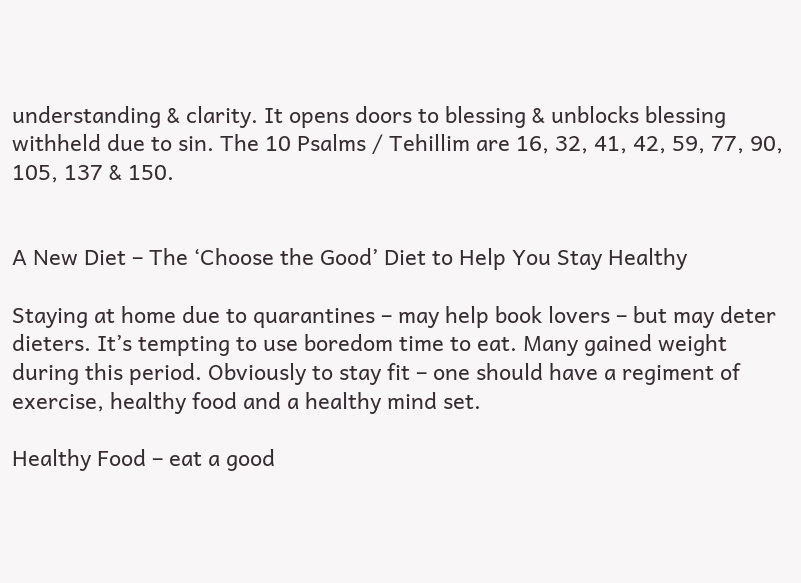understanding & clarity. It opens doors to blessing & unblocks blessing withheld due to sin. The 10 Psalms / Tehillim are 16, 32, 41, 42, 59, 77, 90, 105, 137 & 150.


A New Diet – The ‘Choose the Good’ Diet to Help You Stay Healthy

Staying at home due to quarantines – may help book lovers – but may deter dieters. It’s tempting to use boredom time to eat. Many gained weight during this period. Obviously to stay fit – one should have a regiment of exercise, healthy food and a healthy mind set.

Healthy Food – eat a good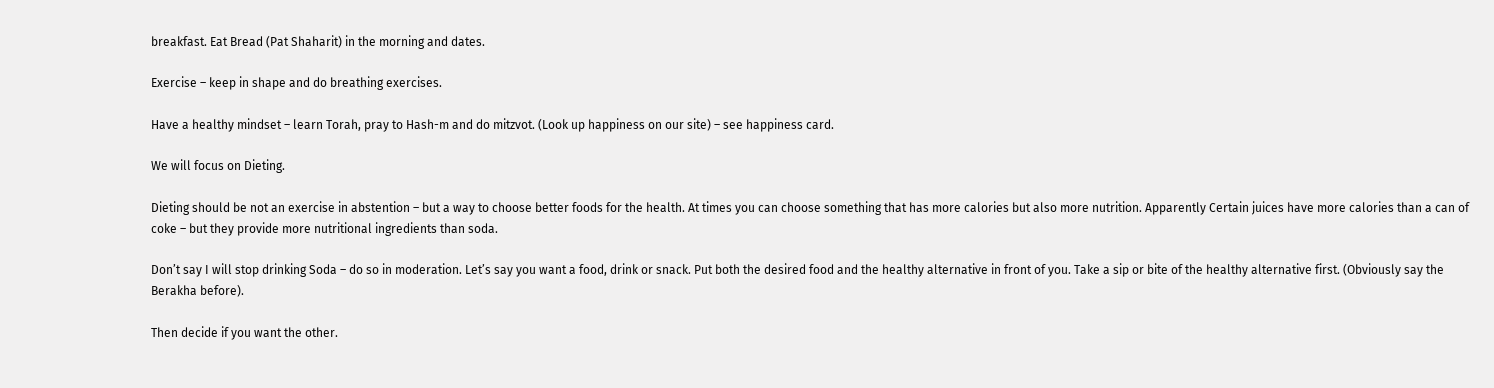breakfast. Eat Bread (Pat Shaharit) in the morning and dates.

Exercise – keep in shape and do breathing exercises.

Have a healthy mindset – learn Torah, pray to Hash-m and do mitzvot. (Look up happiness on our site) – see happiness card.

We will focus on Dieting.

Dieting should be not an exercise in abstention – but a way to choose better foods for the health. At times you can choose something that has more calories but also more nutrition. Apparently Certain juices have more calories than a can of coke – but they provide more nutritional ingredients than soda.

Don’t say I will stop drinking Soda – do so in moderation. Let’s say you want a food, drink or snack. Put both the desired food and the healthy alternative in front of you. Take a sip or bite of the healthy alternative first. (Obviously say the Berakha before).

Then decide if you want the other.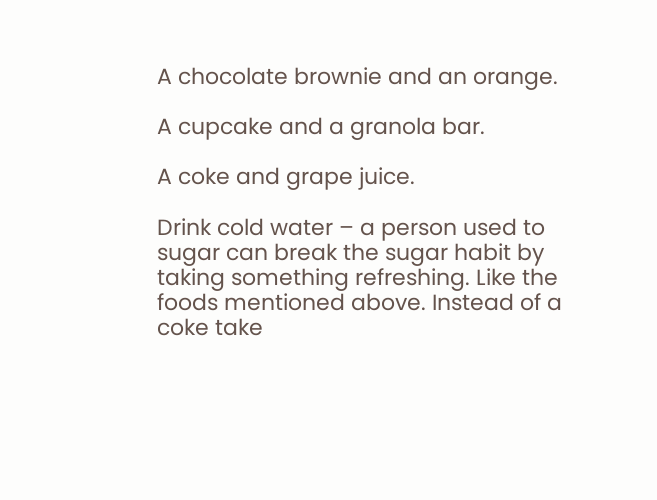A chocolate brownie and an orange.

A cupcake and a granola bar.

A coke and grape juice.

Drink cold water – a person used to sugar can break the sugar habit by taking something refreshing. Like the foods mentioned above. Instead of a coke take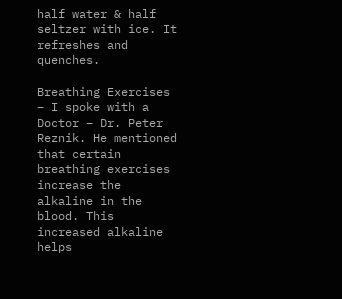half water & half seltzer with ice. It refreshes and quenches.

Breathing Exercises – I spoke with a Doctor – Dr. Peter Reznik. He mentioned that certain breathing exercises increase the alkaline in the blood. This increased alkaline helps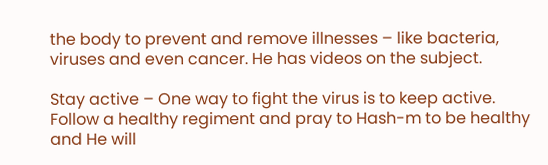the body to prevent and remove illnesses – like bacteria, viruses and even cancer. He has videos on the subject.

Stay active – One way to fight the virus is to keep active. Follow a healthy regiment and pray to Hash-m to be healthy and He will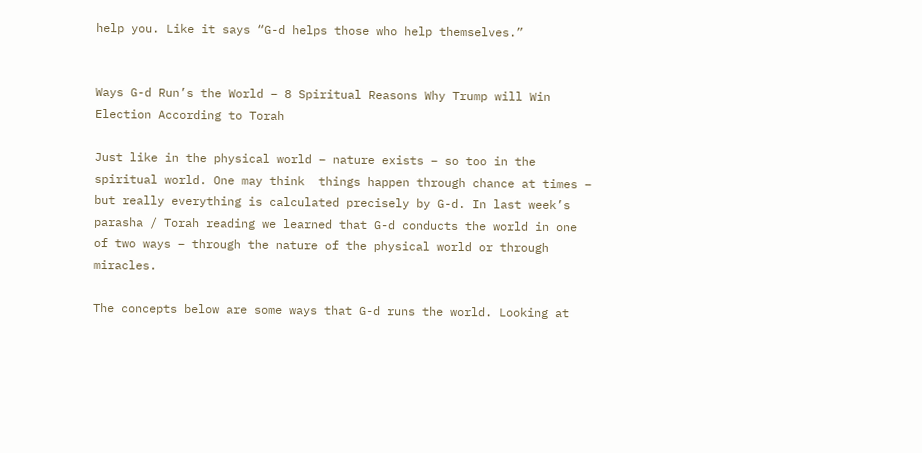help you. Like it says “G-d helps those who help themselves.”


Ways G-d Run’s the World – 8 Spiritual Reasons Why Trump will Win Election According to Torah

Just like in the physical world – nature exists – so too in the spiritual world. One may think  things happen through chance at times – but really everything is calculated precisely by G-d. In last week’s parasha / Torah reading we learned that G-d conducts the world in one of two ways – through the nature of the physical world or through miracles.

The concepts below are some ways that G-d runs the world. Looking at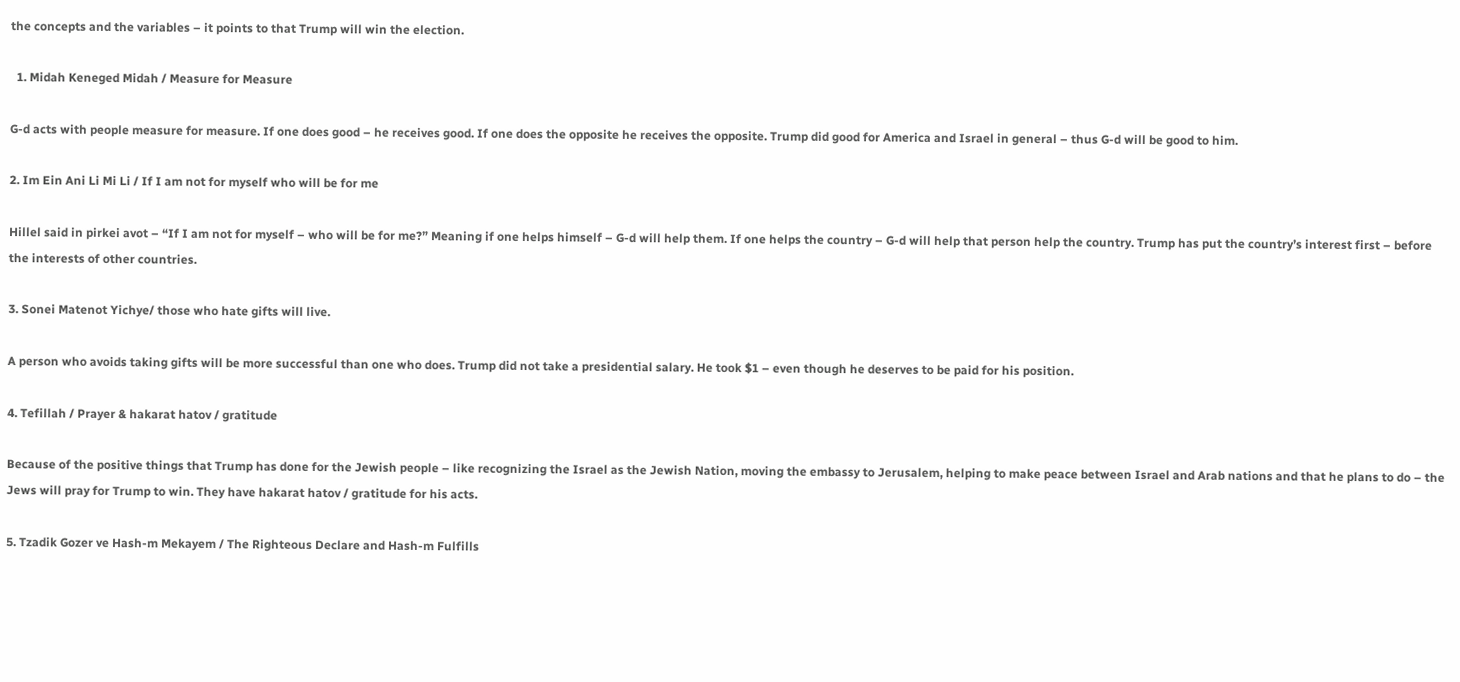the concepts and the variables – it points to that Trump will win the election.

  1. Midah Keneged Midah / Measure for Measure

G-d acts with people measure for measure. If one does good – he receives good. If one does the opposite he receives the opposite. Trump did good for America and Israel in general – thus G-d will be good to him.

2. Im Ein Ani Li Mi Li / If I am not for myself who will be for me

Hillel said in pirkei avot – “If I am not for myself – who will be for me?” Meaning if one helps himself – G-d will help them. If one helps the country – G-d will help that person help the country. Trump has put the country’s interest first – before the interests of other countries.

3. Sonei Matenot Yichye/ those who hate gifts will live.

A person who avoids taking gifts will be more successful than one who does. Trump did not take a presidential salary. He took $1 – even though he deserves to be paid for his position.

4. Tefillah / Prayer & hakarat hatov / gratitude

Because of the positive things that Trump has done for the Jewish people – like recognizing the Israel as the Jewish Nation, moving the embassy to Jerusalem, helping to make peace between Israel and Arab nations and that he plans to do – the Jews will pray for Trump to win. They have hakarat hatov / gratitude for his acts.

5. Tzadik Gozer ve Hash-m Mekayem / The Righteous Declare and Hash-m Fulfills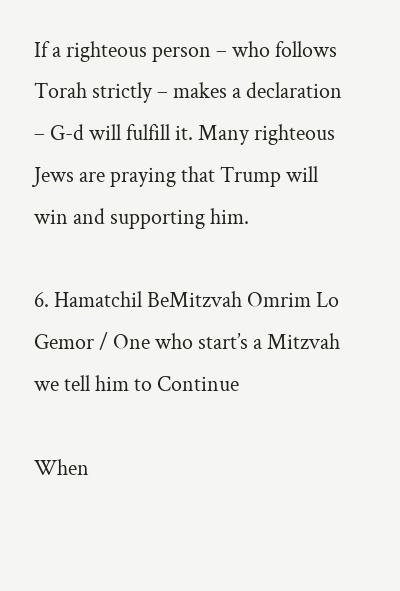If a righteous person – who follows Torah strictly – makes a declaration – G-d will fulfill it. Many righteous Jews are praying that Trump will win and supporting him.

6. Hamatchil BeMitzvah Omrim Lo Gemor / One who start’s a Mitzvah we tell him to Continue

When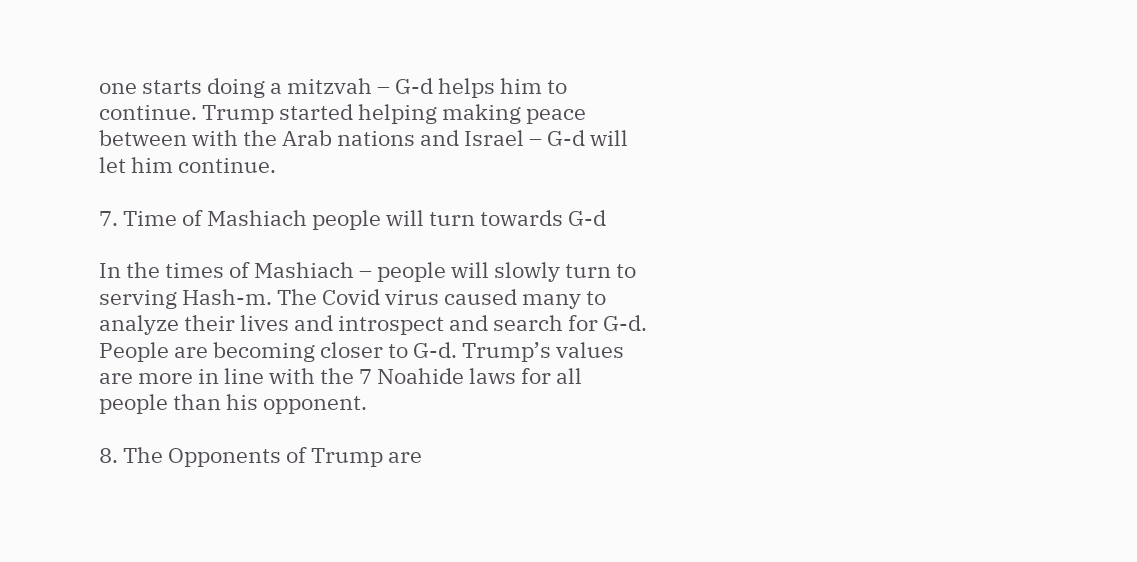one starts doing a mitzvah – G-d helps him to continue. Trump started helping making peace between with the Arab nations and Israel – G-d will let him continue.

7. Time of Mashiach people will turn towards G-d

In the times of Mashiach – people will slowly turn to serving Hash-m. The Covid virus caused many to analyze their lives and introspect and search for G-d. People are becoming closer to G-d. Trump’s values are more in line with the 7 Noahide laws for all people than his opponent.

8. The Opponents of Trump are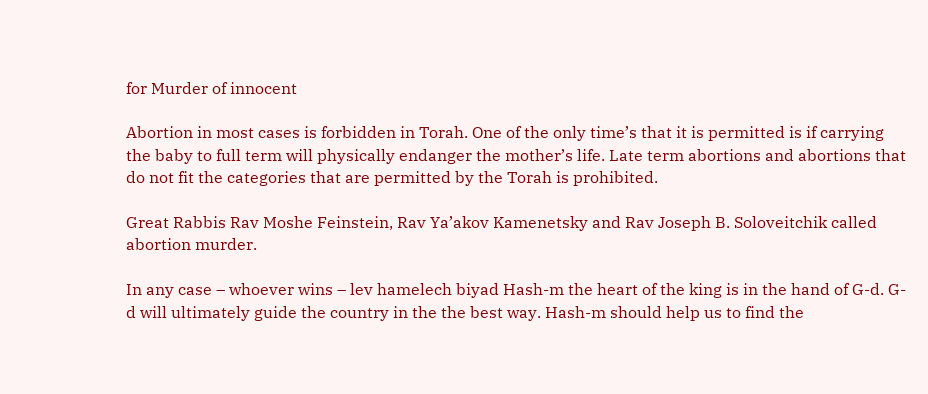for Murder of innocent

Abortion in most cases is forbidden in Torah. One of the only time’s that it is permitted is if carrying the baby to full term will physically endanger the mother’s life. Late term abortions and abortions that do not fit the categories that are permitted by the Torah is prohibited.

Great Rabbis Rav Moshe Feinstein, Rav Ya’akov Kamenetsky and Rav Joseph B. Soloveitchik called abortion murder.

In any case – whoever wins – lev hamelech biyad Hash-m the heart of the king is in the hand of G-d. G-d will ultimately guide the country in the the best way. Hash-m should help us to find the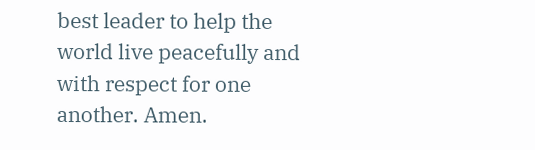best leader to help the world live peacefully and with respect for one another. Amen.